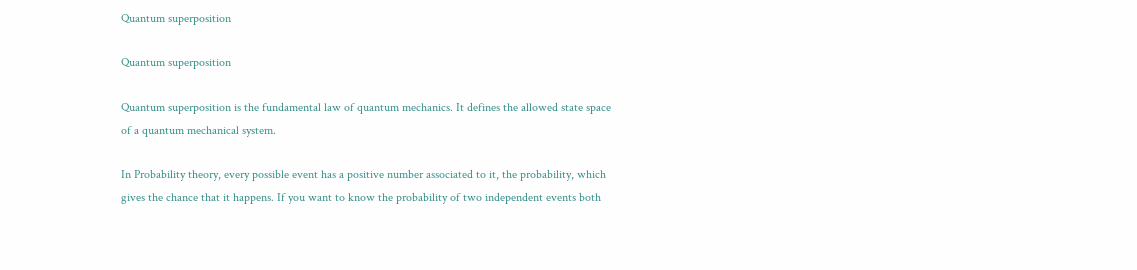Quantum superposition

Quantum superposition

Quantum superposition is the fundamental law of quantum mechanics. It defines the allowed state space of a quantum mechanical system.

In Probability theory, every possible event has a positive number associated to it, the probability, which gives the chance that it happens. If you want to know the probability of two independent events both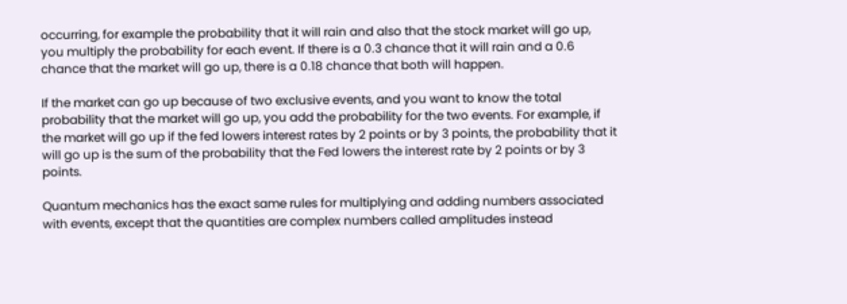occurring, for example the probability that it will rain and also that the stock market will go up, you multiply the probability for each event. If there is a 0.3 chance that it will rain and a 0.6 chance that the market will go up, there is a 0.18 chance that both will happen.

If the market can go up because of two exclusive events, and you want to know the total probability that the market will go up, you add the probability for the two events. For example, if the market will go up if the fed lowers interest rates by 2 points or by 3 points, the probability that it will go up is the sum of the probability that the Fed lowers the interest rate by 2 points or by 3 points.

Quantum mechanics has the exact same rules for multiplying and adding numbers associated with events, except that the quantities are complex numbers called amplitudes instead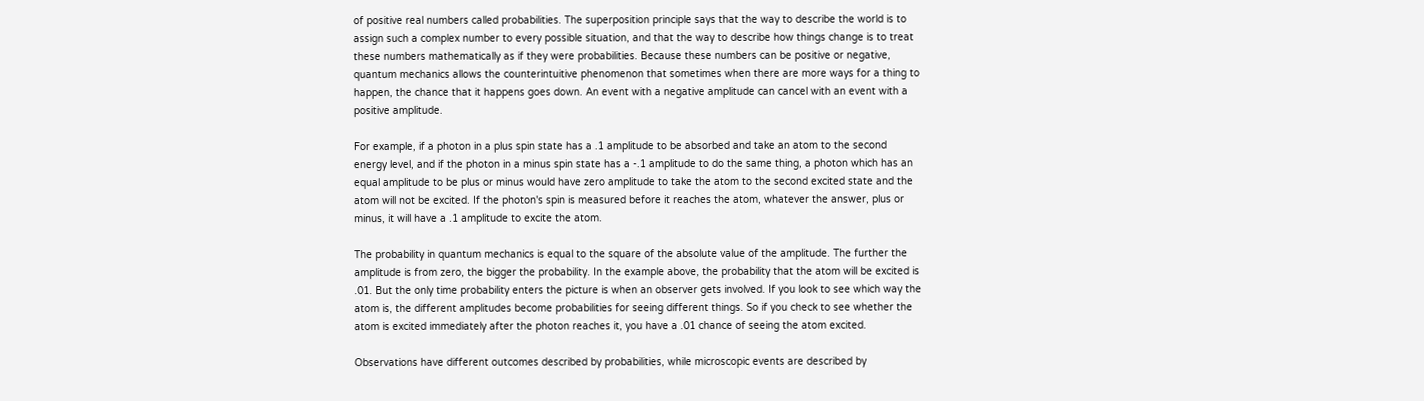of positive real numbers called probabilities. The superposition principle says that the way to describe the world is to assign such a complex number to every possible situation, and that the way to describe how things change is to treat these numbers mathematically as if they were probabilities. Because these numbers can be positive or negative, quantum mechanics allows the counterintuitive phenomenon that sometimes when there are more ways for a thing to happen, the chance that it happens goes down. An event with a negative amplitude can cancel with an event with a positive amplitude.

For example, if a photon in a plus spin state has a .1 amplitude to be absorbed and take an atom to the second energy level, and if the photon in a minus spin state has a -.1 amplitude to do the same thing, a photon which has an equal amplitude to be plus or minus would have zero amplitude to take the atom to the second excited state and the atom will not be excited. If the photon's spin is measured before it reaches the atom, whatever the answer, plus or minus, it will have a .1 amplitude to excite the atom.

The probability in quantum mechanics is equal to the square of the absolute value of the amplitude. The further the amplitude is from zero, the bigger the probability. In the example above, the probability that the atom will be excited is .01. But the only time probability enters the picture is when an observer gets involved. If you look to see which way the atom is, the different amplitudes become probabilities for seeing different things. So if you check to see whether the atom is excited immediately after the photon reaches it, you have a .01 chance of seeing the atom excited.

Observations have different outcomes described by probabilities, while microscopic events are described by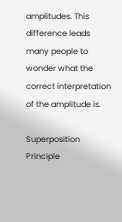amplitudes. This difference leads many people to wonder what the correct interpretation of the amplitude is.

Superposition Principle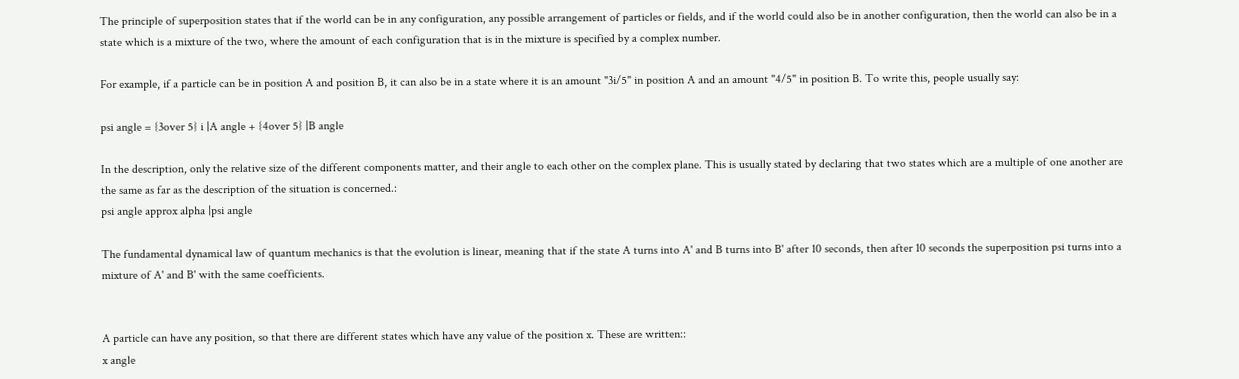The principle of superposition states that if the world can be in any configuration, any possible arrangement of particles or fields, and if the world could also be in another configuration, then the world can also be in a state which is a mixture of the two, where the amount of each configuration that is in the mixture is specified by a complex number.

For example, if a particle can be in position A and position B, it can also be in a state where it is an amount "3i/5" in position A and an amount "4/5" in position B. To write this, people usually say:

psi angle = {3over 5} i |A angle + {4over 5} |B angle

In the description, only the relative size of the different components matter, and their angle to each other on the complex plane. This is usually stated by declaring that two states which are a multiple of one another are the same as far as the description of the situation is concerned.:
psi angle approx alpha |psi angle

The fundamental dynamical law of quantum mechanics is that the evolution is linear, meaning that if the state A turns into A' and B turns into B' after 10 seconds, then after 10 seconds the superposition psi turns into a mixture of A' and B' with the same coefficients.


A particle can have any position, so that there are different states which have any value of the position x. These are written::
x angle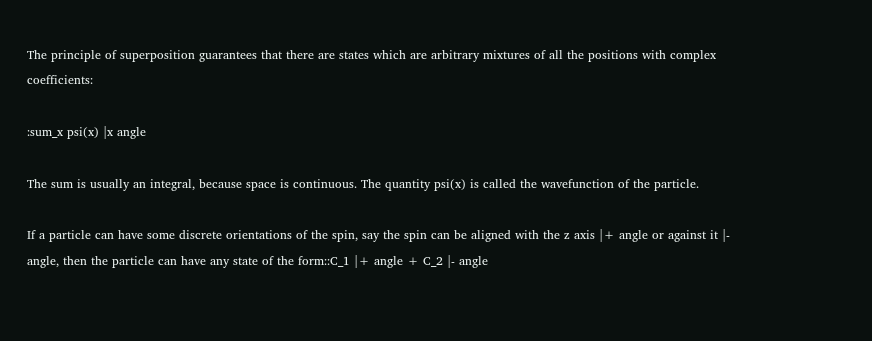The principle of superposition guarantees that there are states which are arbitrary mixtures of all the positions with complex coefficients:

:sum_x psi(x) |x angle

The sum is usually an integral, because space is continuous. The quantity psi(x) is called the wavefunction of the particle.

If a particle can have some discrete orientations of the spin, say the spin can be aligned with the z axis |+ angle or against it |- angle, then the particle can have any state of the form::C_1 |+ angle + C_2 |- angle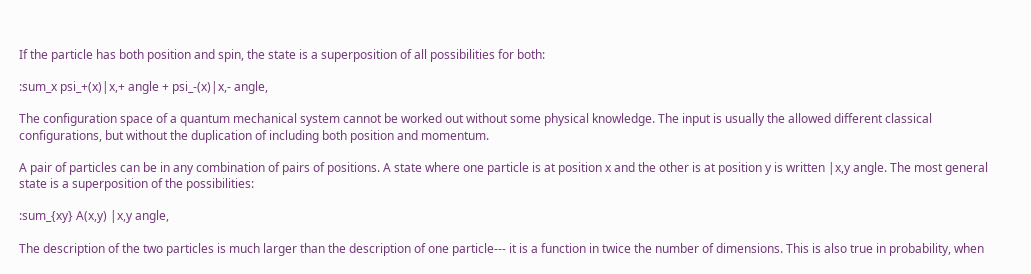If the particle has both position and spin, the state is a superposition of all possibilities for both:

:sum_x psi_+(x)|x,+ angle + psi_-(x)|x,- angle,

The configuration space of a quantum mechanical system cannot be worked out without some physical knowledge. The input is usually the allowed different classical configurations, but without the duplication of including both position and momentum.

A pair of particles can be in any combination of pairs of positions. A state where one particle is at position x and the other is at position y is written |x,y angle. The most general state is a superposition of the possibilities:

:sum_{xy} A(x,y) |x,y angle,

The description of the two particles is much larger than the description of one particle--- it is a function in twice the number of dimensions. This is also true in probability, when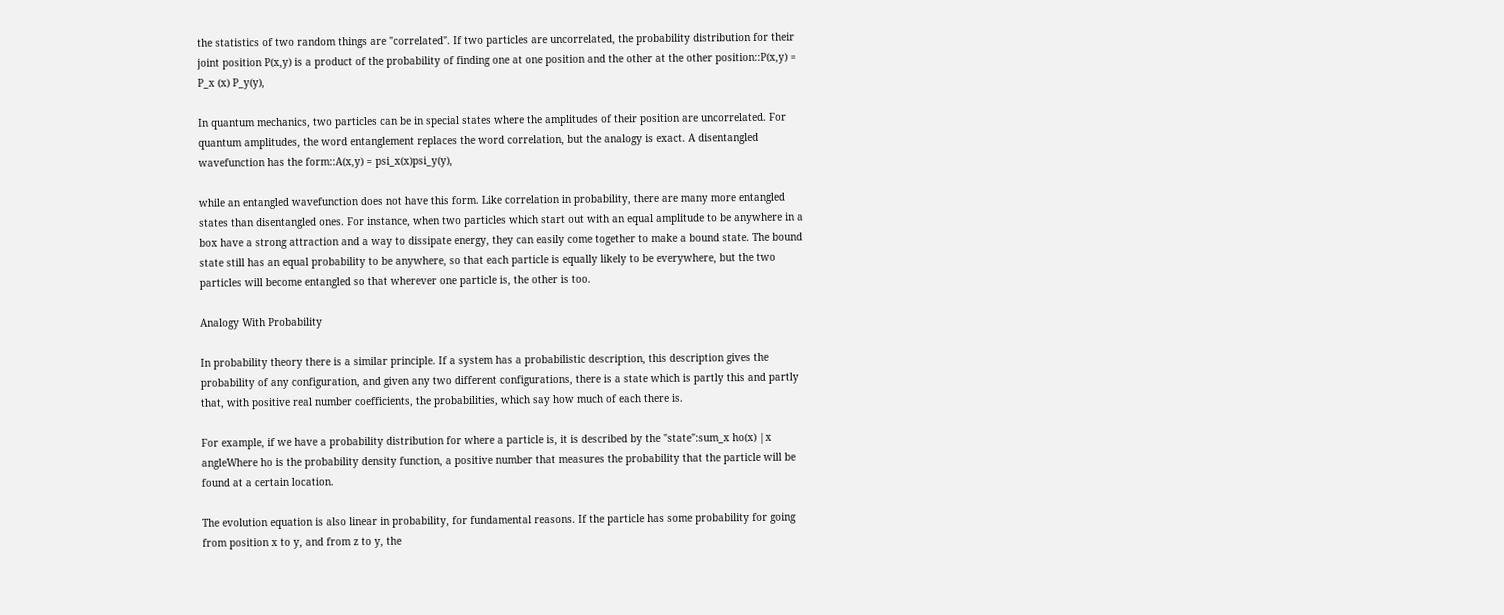the statistics of two random things are "correlated". If two particles are uncorrelated, the probability distribution for their joint position P(x,y) is a product of the probability of finding one at one position and the other at the other position::P(x,y) = P_x (x) P_y(y),

In quantum mechanics, two particles can be in special states where the amplitudes of their position are uncorrelated. For quantum amplitudes, the word entanglement replaces the word correlation, but the analogy is exact. A disentangled wavefunction has the form::A(x,y) = psi_x(x)psi_y(y),

while an entangled wavefunction does not have this form. Like correlation in probability, there are many more entangled states than disentangled ones. For instance, when two particles which start out with an equal amplitude to be anywhere in a box have a strong attraction and a way to dissipate energy, they can easily come together to make a bound state. The bound state still has an equal probability to be anywhere, so that each particle is equally likely to be everywhere, but the two particles will become entangled so that wherever one particle is, the other is too.

Analogy With Probability

In probability theory there is a similar principle. If a system has a probabilistic description, this description gives the probability of any configuration, and given any two different configurations, there is a state which is partly this and partly that, with positive real number coefficients, the probabilities, which say how much of each there is.

For example, if we have a probability distribution for where a particle is, it is described by the "state":sum_x ho(x) |x angleWhere ho is the probability density function, a positive number that measures the probability that the particle will be found at a certain location.

The evolution equation is also linear in probability, for fundamental reasons. If the particle has some probability for going from position x to y, and from z to y, the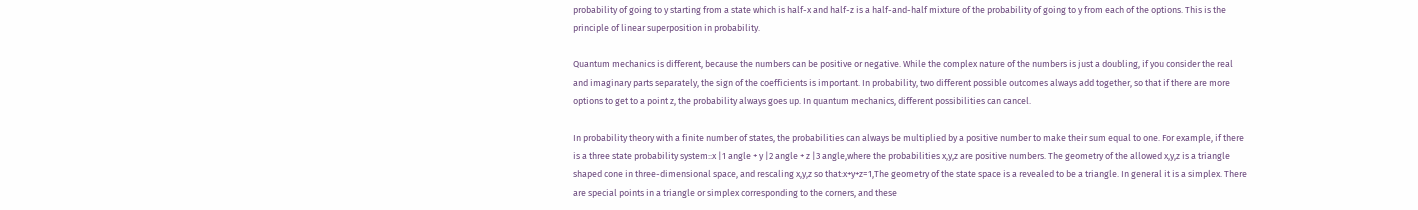probability of going to y starting from a state which is half-x and half-z is a half-and-half mixture of the probability of going to y from each of the options. This is the principle of linear superposition in probability.

Quantum mechanics is different, because the numbers can be positive or negative. While the complex nature of the numbers is just a doubling, if you consider the real and imaginary parts separately, the sign of the coefficients is important. In probability, two different possible outcomes always add together, so that if there are more options to get to a point z, the probability always goes up. In quantum mechanics, different possibilities can cancel.

In probability theory with a finite number of states, the probabilities can always be multiplied by a positive number to make their sum equal to one. For example, if there is a three state probability system::x |1 angle + y |2 angle + z |3 angle,where the probabilities x,y,z are positive numbers. The geometry of the allowed x,y,z is a triangle shaped cone in three-dimensional space, and rescaling x,y,z so that:x+y+z=1,The geometry of the state space is a revealed to be a triangle. In general it is a simplex. There are special points in a triangle or simplex corresponding to the corners, and these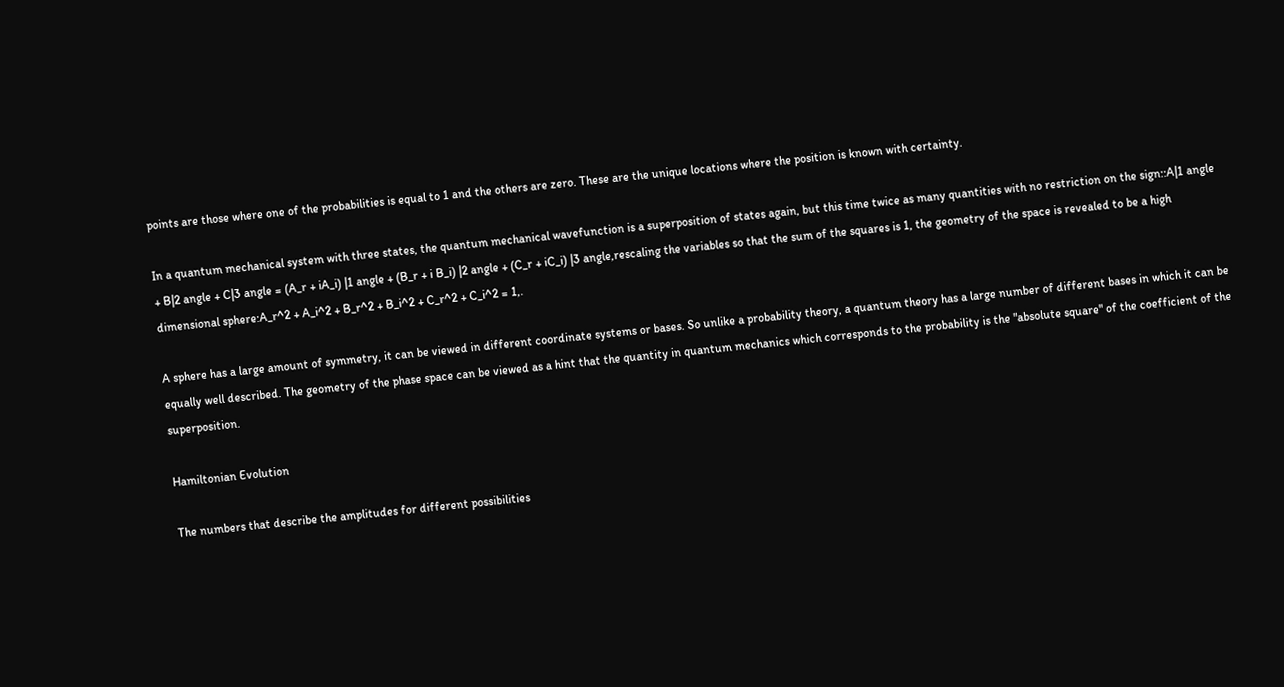points are those where one of the probabilities is equal to 1 and the others are zero. These are the unique locations where the position is known with certainty.

In a quantum mechanical system with three states, the quantum mechanical wavefunction is a superposition of states again, but this time twice as many quantities with no restriction on the sign::A|1 angle + B|2 angle + C|3 angle = (A_r + iA_i) |1 angle + (B_r + i B_i) |2 angle + (C_r + iC_i) |3 angle,rescaling the variables so that the sum of the squares is 1, the geometry of the space is revealed to be a high dimensional sphere:A_r^2 + A_i^2 + B_r^2 + B_i^2 + C_r^2 + C_i^2 = 1,.

A sphere has a large amount of symmetry, it can be viewed in different coordinate systems or bases. So unlike a probability theory, a quantum theory has a large number of different bases in which it can be equally well described. The geometry of the phase space can be viewed as a hint that the quantity in quantum mechanics which corresponds to the probability is the "absolute square" of the coefficient of the superposition.

Hamiltonian Evolution

The numbers that describe the amplitudes for different possibilities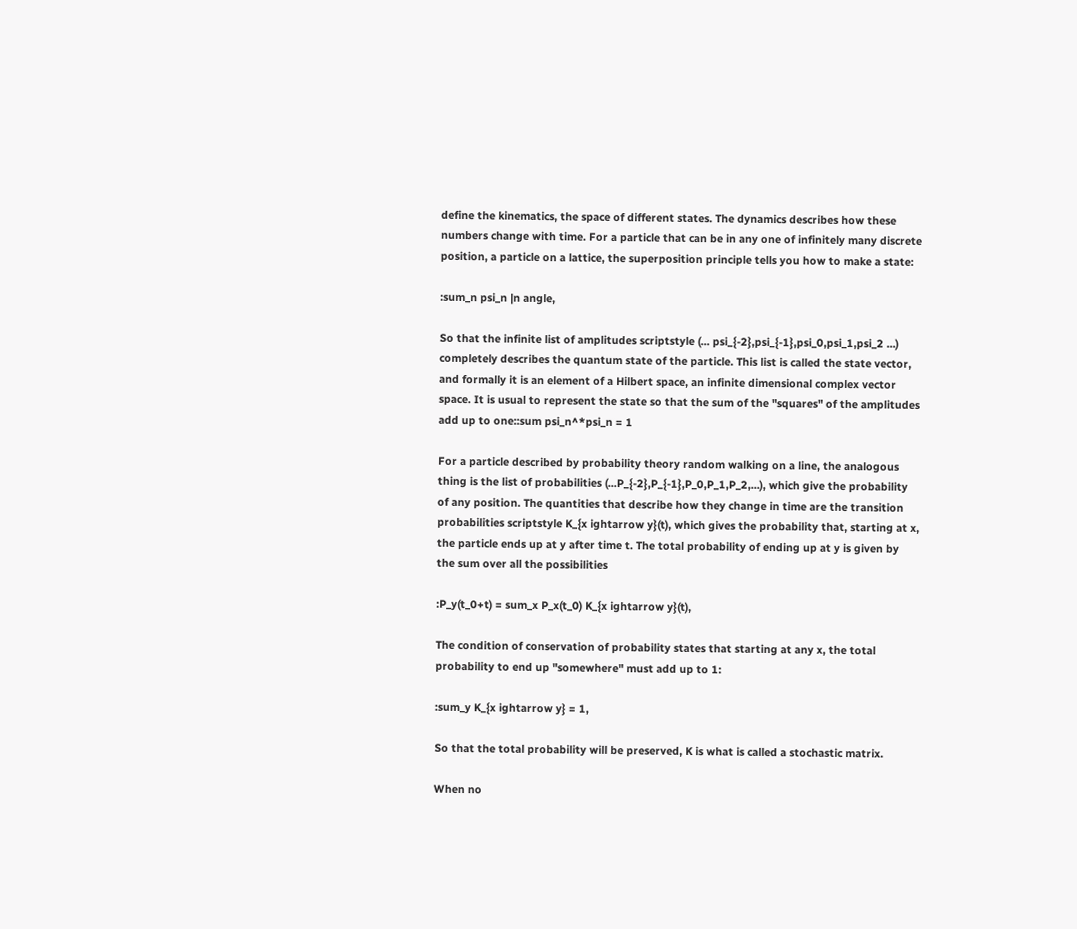define the kinematics, the space of different states. The dynamics describes how these numbers change with time. For a particle that can be in any one of infinitely many discrete position, a particle on a lattice, the superposition principle tells you how to make a state:

:sum_n psi_n |n angle,

So that the infinite list of amplitudes scriptstyle (... psi_{-2},psi_{-1},psi_0,psi_1,psi_2 ...) completely describes the quantum state of the particle. This list is called the state vector, and formally it is an element of a Hilbert space, an infinite dimensional complex vector space. It is usual to represent the state so that the sum of the "squares" of the amplitudes add up to one::sum psi_n^*psi_n = 1

For a particle described by probability theory random walking on a line, the analogous thing is the list of probabilities (...P_{-2},P_{-1},P_0,P_1,P_2,...), which give the probability of any position. The quantities that describe how they change in time are the transition probabilities scriptstyle K_{x ightarrow y}(t), which gives the probability that, starting at x, the particle ends up at y after time t. The total probability of ending up at y is given by the sum over all the possibilities

:P_y(t_0+t) = sum_x P_x(t_0) K_{x ightarrow y}(t),

The condition of conservation of probability states that starting at any x, the total probability to end up "somewhere" must add up to 1:

:sum_y K_{x ightarrow y} = 1,

So that the total probability will be preserved, K is what is called a stochastic matrix.

When no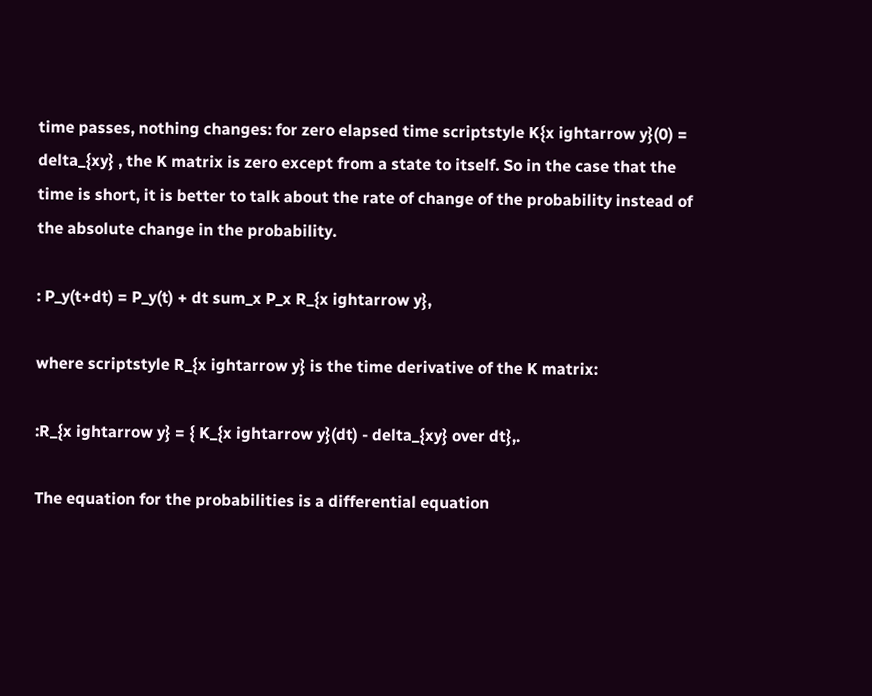time passes, nothing changes: for zero elapsed time scriptstyle K{x ightarrow y}(0) = delta_{xy} , the K matrix is zero except from a state to itself. So in the case that the time is short, it is better to talk about the rate of change of the probability instead of the absolute change in the probability.

: P_y(t+dt) = P_y(t) + dt sum_x P_x R_{x ightarrow y},

where scriptstyle R_{x ightarrow y} is the time derivative of the K matrix:

:R_{x ightarrow y} = { K_{x ightarrow y}(dt) - delta_{xy} over dt},.

The equation for the probabilities is a differential equation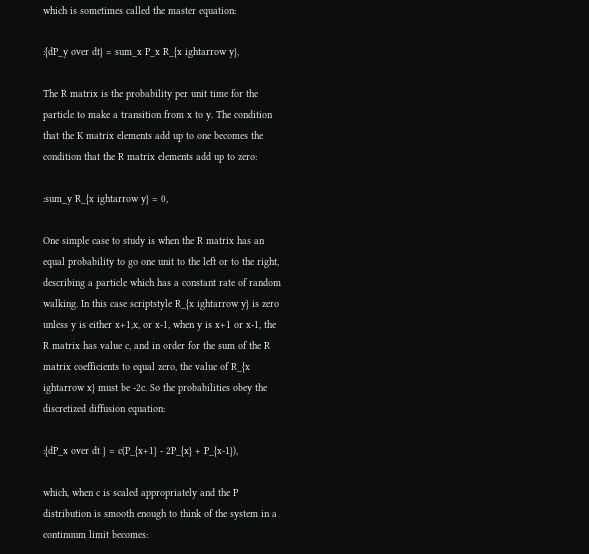which is sometimes called the master equation:

:{dP_y over dt} = sum_x P_x R_{x ightarrow y},

The R matrix is the probability per unit time for the particle to make a transition from x to y. The condition that the K matrix elements add up to one becomes the condition that the R matrix elements add up to zero:

:sum_y R_{x ightarrow y} = 0,

One simple case to study is when the R matrix has an equal probability to go one unit to the left or to the right, describing a particle which has a constant rate of random walking. In this case scriptstyle R_{x ightarrow y} is zero unless y is either x+1,x, or x-1, when y is x+1 or x-1, the R matrix has value c, and in order for the sum of the R matrix coefficients to equal zero, the value of R_{x ightarrow x} must be -2c. So the probabilities obey the discretized diffusion equation:

:{dP_x over dt } = c(P_{x+1} - 2P_{x} + P_{x-1}),

which, when c is scaled appropriately and the P distribution is smooth enough to think of the system in a continuum limit becomes: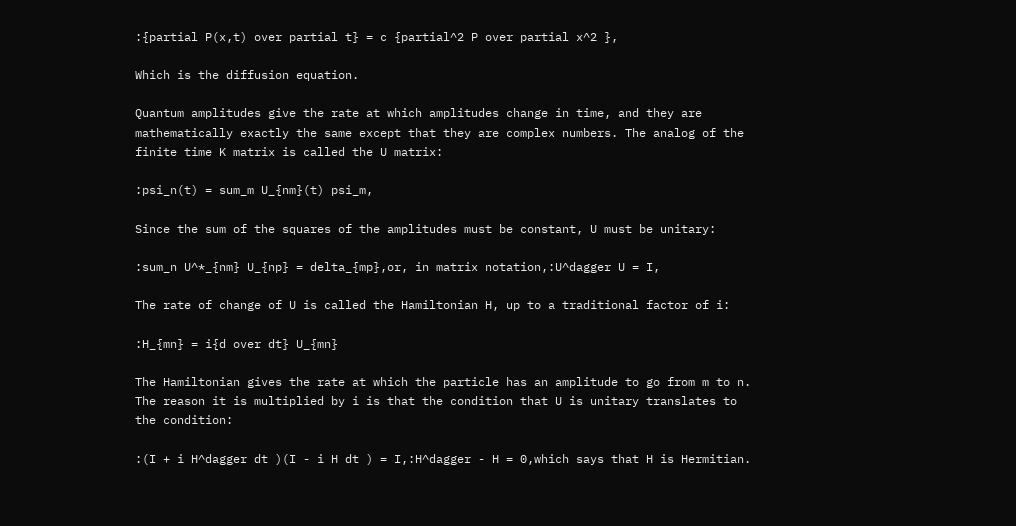:{partial P(x,t) over partial t} = c {partial^2 P over partial x^2 },

Which is the diffusion equation.

Quantum amplitudes give the rate at which amplitudes change in time, and they are mathematically exactly the same except that they are complex numbers. The analog of the finite time K matrix is called the U matrix:

:psi_n(t) = sum_m U_{nm}(t) psi_m,

Since the sum of the squares of the amplitudes must be constant, U must be unitary:

:sum_n U^*_{nm} U_{np} = delta_{mp},or, in matrix notation,:U^dagger U = I,

The rate of change of U is called the Hamiltonian H, up to a traditional factor of i:

:H_{mn} = i{d over dt} U_{mn}

The Hamiltonian gives the rate at which the particle has an amplitude to go from m to n. The reason it is multiplied by i is that the condition that U is unitary translates to the condition:

:(I + i H^dagger dt )(I - i H dt ) = I,:H^dagger - H = 0,which says that H is Hermitian.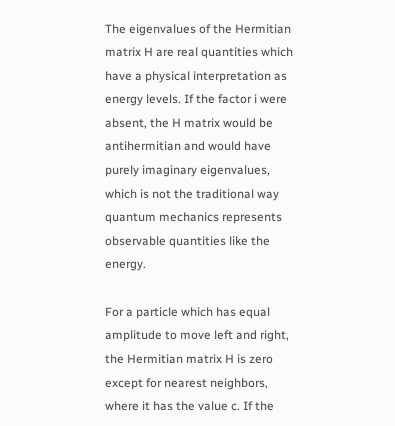The eigenvalues of the Hermitian matrix H are real quantities which have a physical interpretation as energy levels. If the factor i were absent, the H matrix would be antihermitian and would have purely imaginary eigenvalues, which is not the traditional way quantum mechanics represents observable quantities like the energy.

For a particle which has equal amplitude to move left and right, the Hermitian matrix H is zero except for nearest neighbors, where it has the value c. If the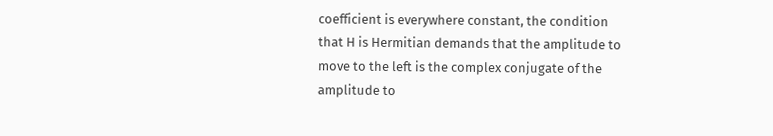coefficient is everywhere constant, the condition that H is Hermitian demands that the amplitude to move to the left is the complex conjugate of the amplitude to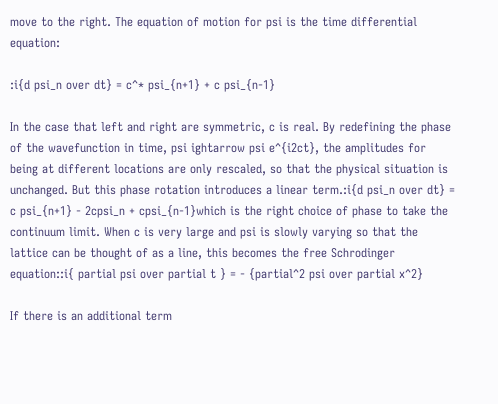move to the right. The equation of motion for psi is the time differential equation:

:i{d psi_n over dt} = c^* psi_{n+1} + c psi_{n-1}

In the case that left and right are symmetric, c is real. By redefining the phase of the wavefunction in time, psi ightarrow psi e^{i2ct}, the amplitudes for being at different locations are only rescaled, so that the physical situation is unchanged. But this phase rotation introduces a linear term.:i{d psi_n over dt} = c psi_{n+1} - 2cpsi_n + cpsi_{n-1}which is the right choice of phase to take the continuum limit. When c is very large and psi is slowly varying so that the lattice can be thought of as a line, this becomes the free Schrodinger equation::i{ partial psi over partial t } = - {partial^2 psi over partial x^2}

If there is an additional term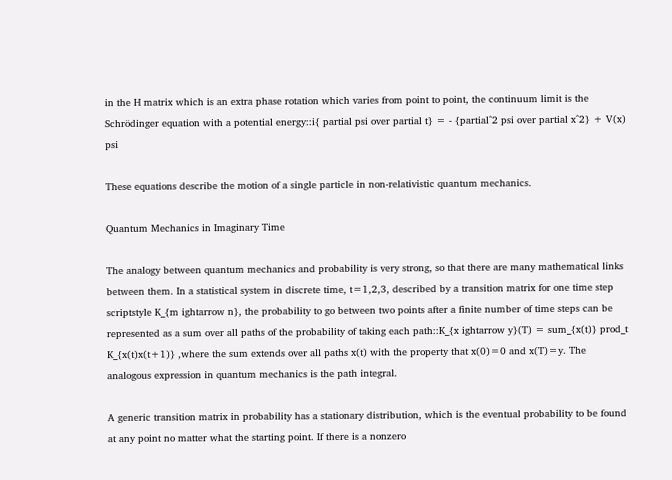in the H matrix which is an extra phase rotation which varies from point to point, the continuum limit is the Schrödinger equation with a potential energy::i{ partial psi over partial t} = - {partial^2 psi over partial x^2} + V(x) psi

These equations describe the motion of a single particle in non-relativistic quantum mechanics.

Quantum Mechanics in Imaginary Time

The analogy between quantum mechanics and probability is very strong, so that there are many mathematical links between them. In a statistical system in discrete time, t=1,2,3, described by a transition matrix for one time step scriptstyle K_{m ightarrow n}, the probability to go between two points after a finite number of time steps can be represented as a sum over all paths of the probability of taking each path::K_{x ightarrow y}(T) = sum_{x(t)} prod_t K_{x(t)x(t+1)} ,where the sum extends over all paths x(t) with the property that x(0)=0 and x(T)=y. The analogous expression in quantum mechanics is the path integral.

A generic transition matrix in probability has a stationary distribution, which is the eventual probability to be found at any point no matter what the starting point. If there is a nonzero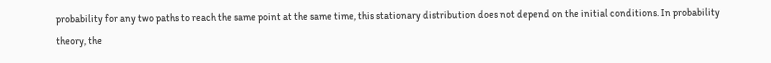probability for any two paths to reach the same point at the same time, this stationary distribution does not depend on the initial conditions. In probability theory, the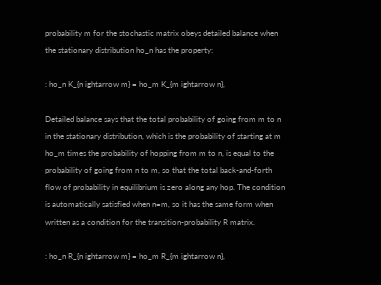probability m for the stochastic matrix obeys detailed balance when the stationary distribution ho_n has the property:

: ho_n K_{n ightarrow m} = ho_m K_{m ightarrow n},

Detailed balance says that the total probability of going from m to n in the stationary distribution, which is the probability of starting at m ho_m times the probability of hopping from m to n, is equal to the probability of going from n to m, so that the total back-and-forth flow of probability in equilibrium is zero along any hop. The condition is automatically satisfied when n=m, so it has the same form when written as a condition for the transition-probability R matrix.

: ho_n R_{n ightarrow m} = ho_m R_{m ightarrow n},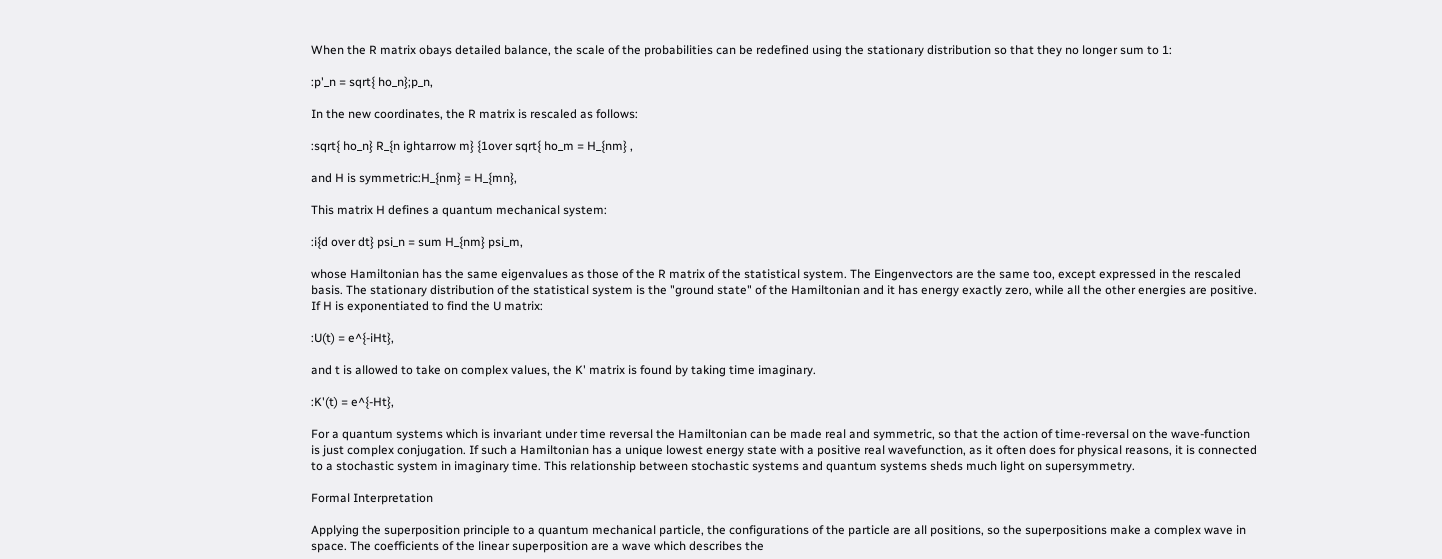When the R matrix obays detailed balance, the scale of the probabilities can be redefined using the stationary distribution so that they no longer sum to 1:

:p'_n = sqrt{ ho_n};p_n,

In the new coordinates, the R matrix is rescaled as follows:

:sqrt{ ho_n} R_{n ightarrow m} {1over sqrt{ ho_m = H_{nm} ,

and H is symmetric:H_{nm} = H_{mn},

This matrix H defines a quantum mechanical system:

:i{d over dt} psi_n = sum H_{nm} psi_m,

whose Hamiltonian has the same eigenvalues as those of the R matrix of the statistical system. The Eingenvectors are the same too, except expressed in the rescaled basis. The stationary distribution of the statistical system is the "ground state" of the Hamiltonian and it has energy exactly zero, while all the other energies are positive. If H is exponentiated to find the U matrix:

:U(t) = e^{-iHt},

and t is allowed to take on complex values, the K' matrix is found by taking time imaginary.

:K'(t) = e^{-Ht},

For a quantum systems which is invariant under time reversal the Hamiltonian can be made real and symmetric, so that the action of time-reversal on the wave-function is just complex conjugation. If such a Hamiltonian has a unique lowest energy state with a positive real wavefunction, as it often does for physical reasons, it is connected to a stochastic system in imaginary time. This relationship between stochastic systems and quantum systems sheds much light on supersymmetry.

Formal Interpretation

Applying the superposition principle to a quantum mechanical particle, the configurations of the particle are all positions, so the superpositions make a complex wave in space. The coefficients of the linear superposition are a wave which describes the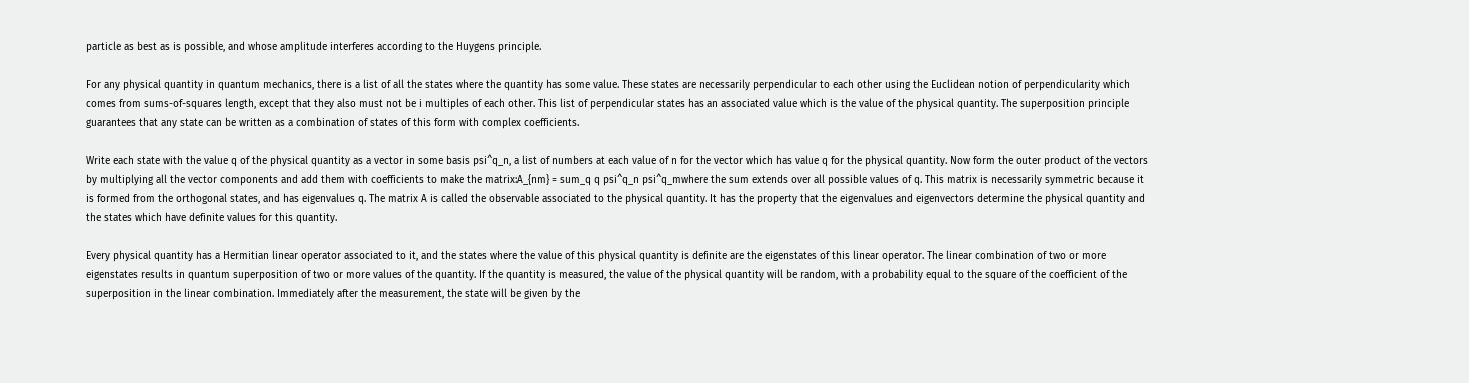particle as best as is possible, and whose amplitude interferes according to the Huygens principle.

For any physical quantity in quantum mechanics, there is a list of all the states where the quantity has some value. These states are necessarily perpendicular to each other using the Euclidean notion of perpendicularity which comes from sums-of-squares length, except that they also must not be i multiples of each other. This list of perpendicular states has an associated value which is the value of the physical quantity. The superposition principle guarantees that any state can be written as a combination of states of this form with complex coefficients.

Write each state with the value q of the physical quantity as a vector in some basis psi^q_n, a list of numbers at each value of n for the vector which has value q for the physical quantity. Now form the outer product of the vectors by multiplying all the vector components and add them with coefficients to make the matrix:A_{nm} = sum_q q psi^q_n psi^q_mwhere the sum extends over all possible values of q. This matrix is necessarily symmetric because it is formed from the orthogonal states, and has eigenvalues q. The matrix A is called the observable associated to the physical quantity. It has the property that the eigenvalues and eigenvectors determine the physical quantity and the states which have definite values for this quantity.

Every physical quantity has a Hermitian linear operator associated to it, and the states where the value of this physical quantity is definite are the eigenstates of this linear operator. The linear combination of two or more eigenstates results in quantum superposition of two or more values of the quantity. If the quantity is measured, the value of the physical quantity will be random, with a probability equal to the square of the coefficient of the superposition in the linear combination. Immediately after the measurement, the state will be given by the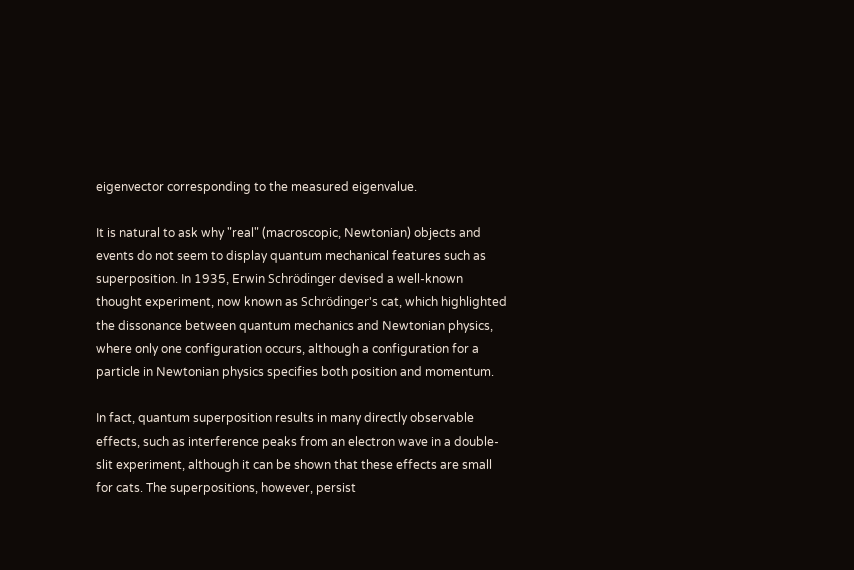eigenvector corresponding to the measured eigenvalue.

It is natural to ask why "real" (macroscopic, Newtonian) objects and events do not seem to display quantum mechanical features such as superposition. In 1935, Erwin Schrödinger devised a well-known thought experiment, now known as Schrödinger's cat, which highlighted the dissonance between quantum mechanics and Newtonian physics, where only one configuration occurs, although a configuration for a particle in Newtonian physics specifies both position and momentum.

In fact, quantum superposition results in many directly observable effects, such as interference peaks from an electron wave in a double-slit experiment, although it can be shown that these effects are small for cats. The superpositions, however, persist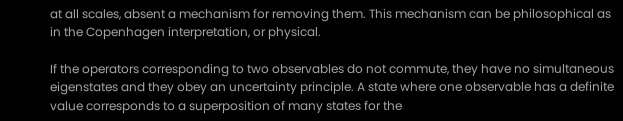at all scales, absent a mechanism for removing them. This mechanism can be philosophical as in the Copenhagen interpretation, or physical.

If the operators corresponding to two observables do not commute, they have no simultaneous eigenstates and they obey an uncertainty principle. A state where one observable has a definite value corresponds to a superposition of many states for the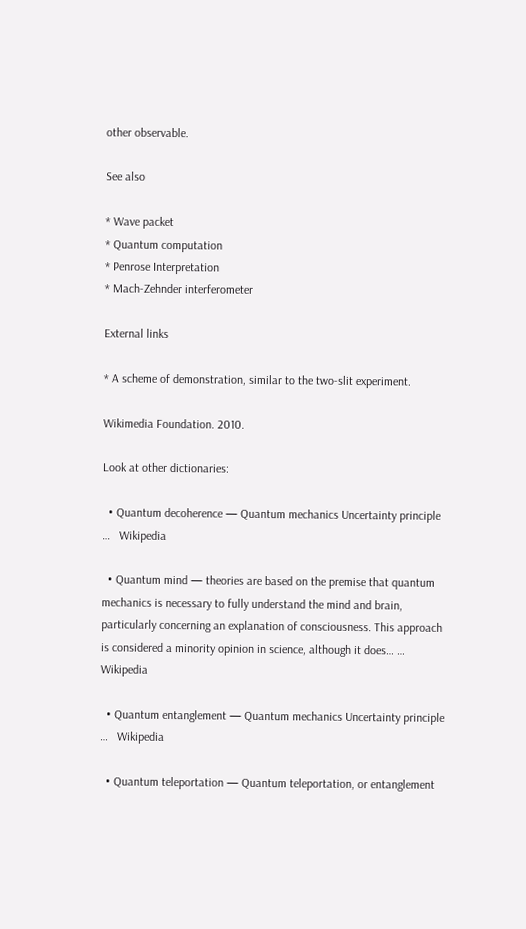other observable.

See also

* Wave packet
* Quantum computation
* Penrose Interpretation
* Mach-Zehnder interferometer

External links

* A scheme of demonstration, similar to the two-slit experiment.

Wikimedia Foundation. 2010.

Look at other dictionaries:

  • Quantum decoherence — Quantum mechanics Uncertainty principle …   Wikipedia

  • Quantum mind — theories are based on the premise that quantum mechanics is necessary to fully understand the mind and brain, particularly concerning an explanation of consciousness. This approach is considered a minority opinion in science, although it does… …   Wikipedia

  • Quantum entanglement — Quantum mechanics Uncertainty principle …   Wikipedia

  • Quantum teleportation — Quantum teleportation, or entanglement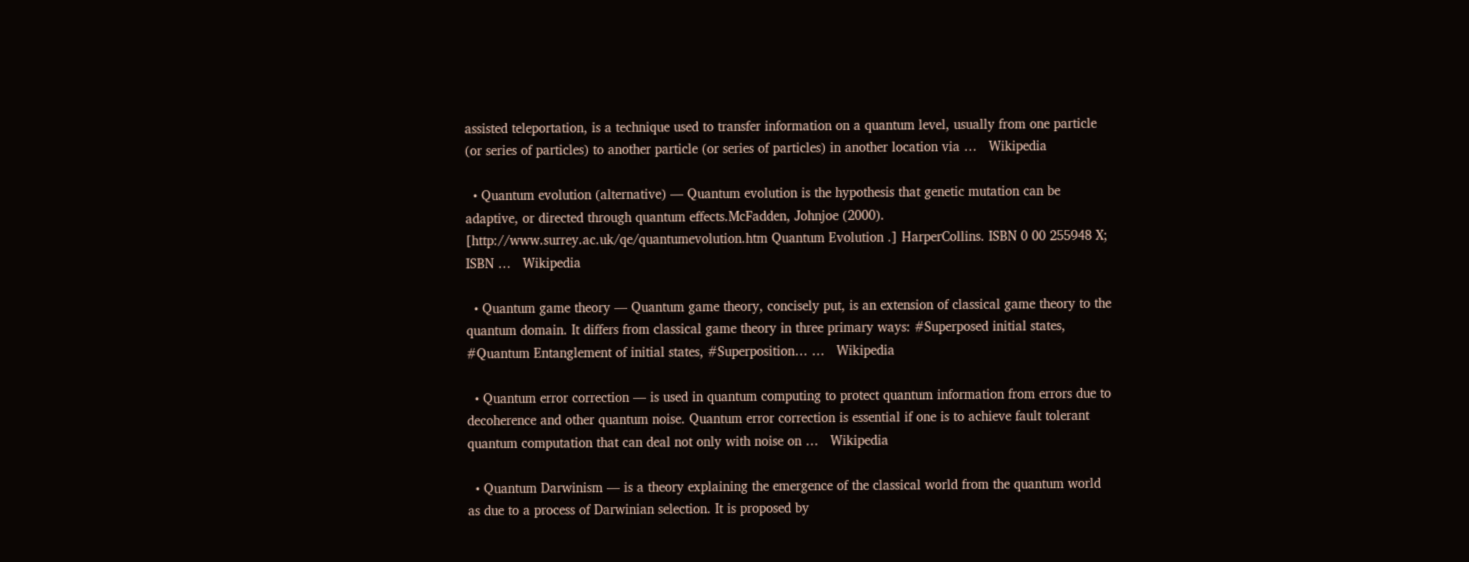assisted teleportation, is a technique used to transfer information on a quantum level, usually from one particle (or series of particles) to another particle (or series of particles) in another location via …   Wikipedia

  • Quantum evolution (alternative) — Quantum evolution is the hypothesis that genetic mutation can be adaptive, or directed through quantum effects.McFadden, Johnjoe (2000). [http://www.surrey.ac.uk/qe/quantumevolution.htm Quantum Evolution .] HarperCollins. ISBN 0 00 255948 X; ISBN …   Wikipedia

  • Quantum game theory — Quantum game theory, concisely put, is an extension of classical game theory to the quantum domain. It differs from classical game theory in three primary ways: #Superposed initial states, #Quantum Entanglement of initial states, #Superposition… …   Wikipedia

  • Quantum error correction — is used in quantum computing to protect quantum information from errors due to decoherence and other quantum noise. Quantum error correction is essential if one is to achieve fault tolerant quantum computation that can deal not only with noise on …   Wikipedia

  • Quantum Darwinism — is a theory explaining the emergence of the classical world from the quantum world as due to a process of Darwinian selection. It is proposed by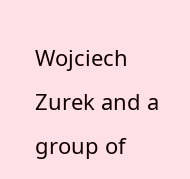Wojciech Zurek and a group of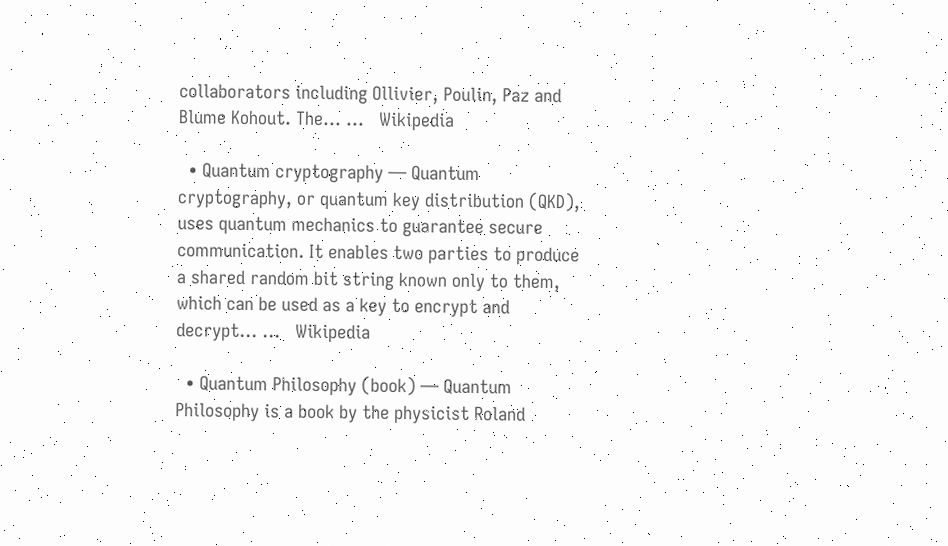collaborators including Ollivier, Poulin, Paz and Blume Kohout. The… …   Wikipedia

  • Quantum cryptography — Quantum cryptography, or quantum key distribution (QKD), uses quantum mechanics to guarantee secure communication. It enables two parties to produce a shared random bit string known only to them, which can be used as a key to encrypt and decrypt… …   Wikipedia

  • Quantum Philosophy (book) — Quantum Philosophy is a book by the physicist Roland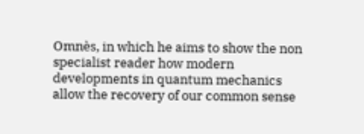Omnès, in which he aims to show the non specialist reader how modern developments in quantum mechanics allow the recovery of our common sense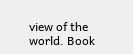view of the world. Book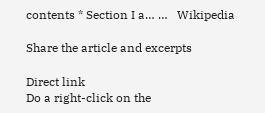contents * Section I a… …   Wikipedia

Share the article and excerpts

Direct link
Do a right-click on the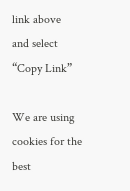link above
and select “Copy Link”

We are using cookies for the best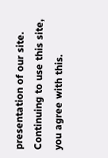presentation of our site. Continuing to use this site, you agree with this.